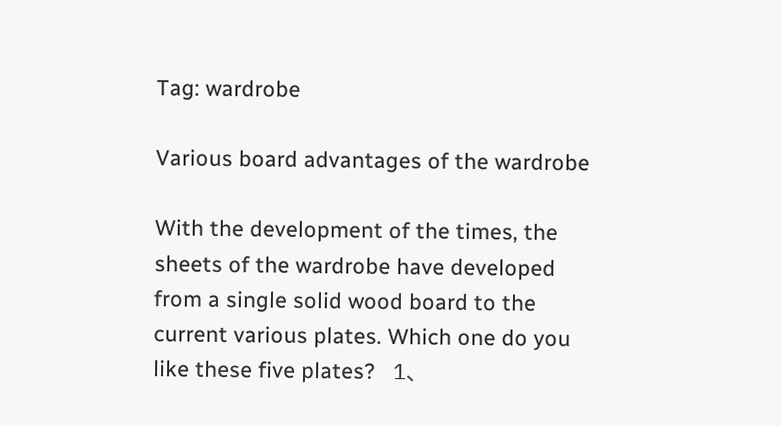Tag: wardrobe

Various board advantages of the wardrobe

With the development of the times, the sheets of the wardrobe have developed from a single solid wood board to the current various plates. Which one do you like these five plates?   1、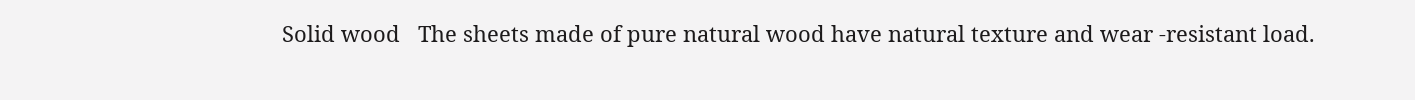Solid wood   The sheets made of pure natural wood have natural texture and wear -resistant load.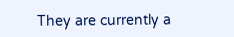They are currently a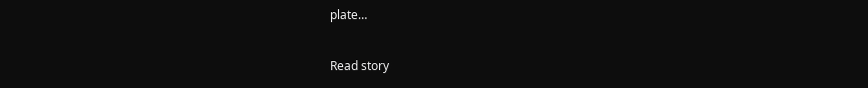plate…

Read story